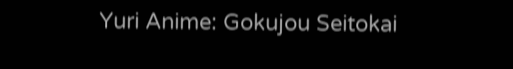Yuri Anime: Gokujou Seitokai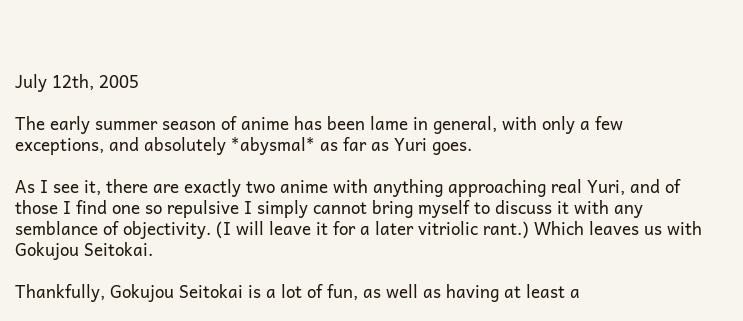July 12th, 2005

The early summer season of anime has been lame in general, with only a few exceptions, and absolutely *abysmal* as far as Yuri goes.

As I see it, there are exactly two anime with anything approaching real Yuri, and of those I find one so repulsive I simply cannot bring myself to discuss it with any semblance of objectivity. (I will leave it for a later vitriolic rant.) Which leaves us with Gokujou Seitokai.

Thankfully, Gokujou Seitokai is a lot of fun, as well as having at least a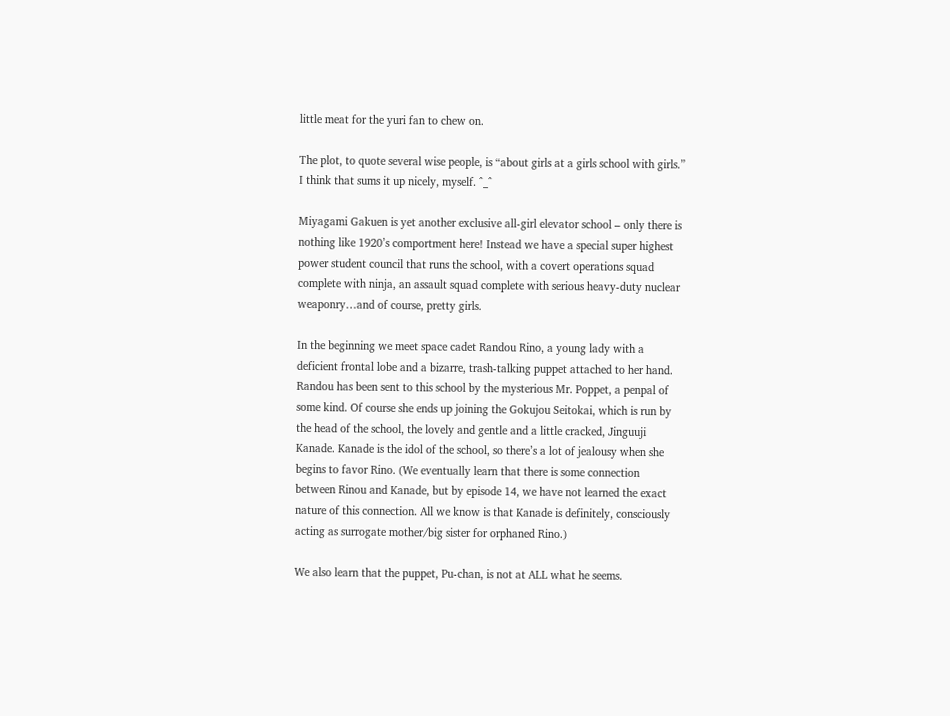little meat for the yuri fan to chew on.

The plot, to quote several wise people, is “about girls at a girls school with girls.” I think that sums it up nicely, myself. ^_^

Miyagami Gakuen is yet another exclusive all-girl elevator school – only there is nothing like 1920’s comportment here! Instead we have a special super highest power student council that runs the school, with a covert operations squad complete with ninja, an assault squad complete with serious heavy-duty nuclear weaponry…and of course, pretty girls.

In the beginning we meet space cadet Randou Rino, a young lady with a deficient frontal lobe and a bizarre, trash-talking puppet attached to her hand. Randou has been sent to this school by the mysterious Mr. Poppet, a penpal of some kind. Of course she ends up joining the Gokujou Seitokai, which is run by the head of the school, the lovely and gentle and a little cracked, Jinguuji Kanade. Kanade is the idol of the school, so there’s a lot of jealousy when she begins to favor Rino. (We eventually learn that there is some connection between Rinou and Kanade, but by episode 14, we have not learned the exact nature of this connection. All we know is that Kanade is definitely, consciously acting as surrogate mother/big sister for orphaned Rino.)

We also learn that the puppet, Pu-chan, is not at ALL what he seems.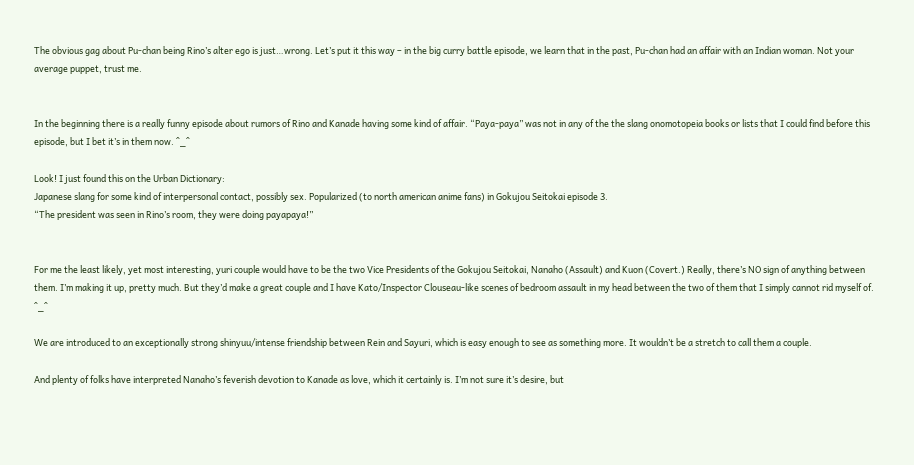The obvious gag about Pu-chan being Rino’s alter ego is just…wrong. Let’s put it this way – in the big curry battle episode, we learn that in the past, Pu-chan had an affair with an Indian woman. Not your average puppet, trust me.


In the beginning there is a really funny episode about rumors of Rino and Kanade having some kind of affair. “Paya-paya” was not in any of the the slang onomotopeia books or lists that I could find before this episode, but I bet it’s in them now. ^_^

Look! I just found this on the Urban Dictionary:
Japanese slang for some kind of interpersonal contact, possibly sex. Popularized (to north american anime fans) in Gokujou Seitokai episode 3.
“The president was seen in Rino’s room, they were doing payapaya!”


For me the least likely, yet most interesting, yuri couple would have to be the two Vice Presidents of the Gokujou Seitokai, Nanaho (Assault) and Kuon (Covert.) Really, there’s NO sign of anything between them. I’m making it up, pretty much. But they’d make a great couple and I have Kato/Inspector Clouseau-like scenes of bedroom assault in my head between the two of them that I simply cannot rid myself of. ^_^

We are introduced to an exceptionally strong shinyuu/intense friendship between Rein and Sayuri, which is easy enough to see as something more. It wouldn’t be a stretch to call them a couple.

And plenty of folks have interpreted Nanaho’s feverish devotion to Kanade as love, which it certainly is. I’m not sure it’s desire, but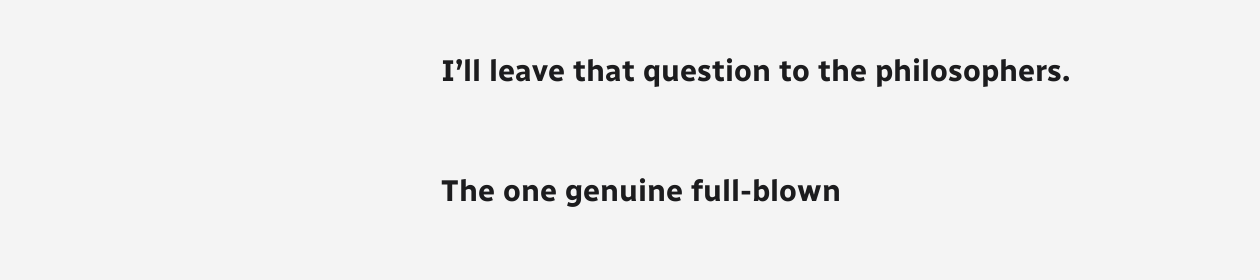I’ll leave that question to the philosophers.

The one genuine full-blown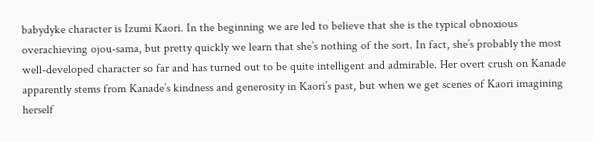babydyke character is Izumi Kaori. In the beginning we are led to believe that she is the typical obnoxious overachieving ojou-sama, but pretty quickly we learn that she’s nothing of the sort. In fact, she’s probably the most well-developed character so far and has turned out to be quite intelligent and admirable. Her overt crush on Kanade apparently stems from Kanade’s kindness and generosity in Kaori’s past, but when we get scenes of Kaori imagining herself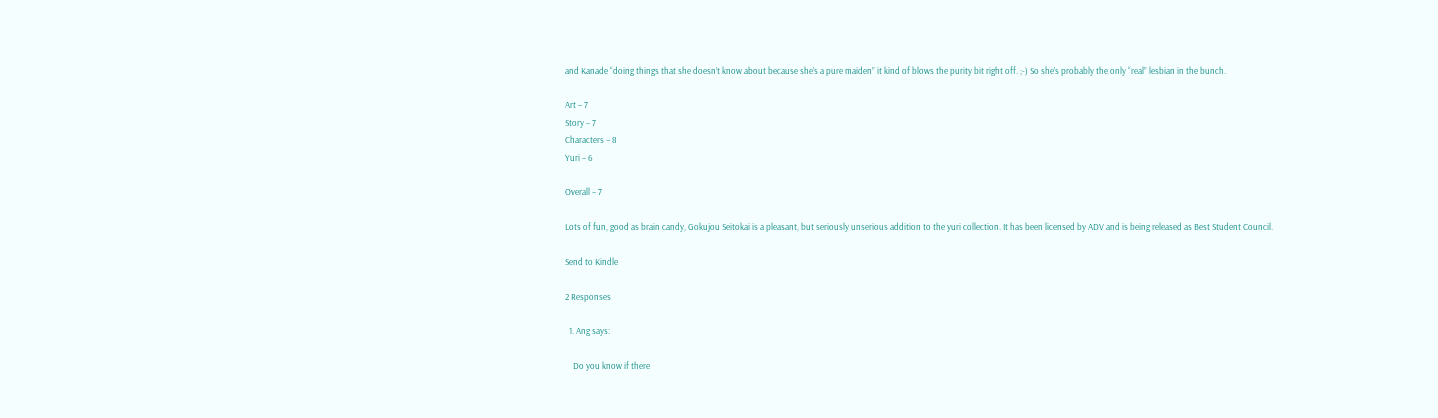and Kanade “doing things that she doesn’t know about because she’s a pure maiden” it kind of blows the purity bit right off. ;-) So she’s probably the only “real” lesbian in the bunch.

Art – 7
Story – 7
Characters – 8
Yuri – 6

Overall – 7

Lots of fun, good as brain candy, Gokujou Seitokai is a pleasant, but seriously unserious addition to the yuri collection. It has been licensed by ADV and is being released as Best Student Council.

Send to Kindle

2 Responses

  1. Ang says:

    Do you know if there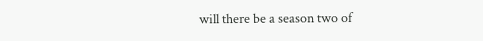will there be a season two of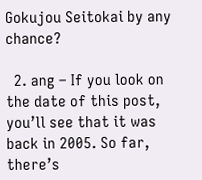Gokujou Seitokai by any chance?

  2. ang – If you look on the date of this post, you’ll see that it was back in 2005. So far, there’s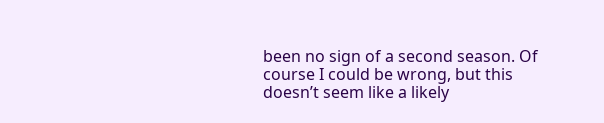been no sign of a second season. Of course I could be wrong, but this doesn’t seem like a likely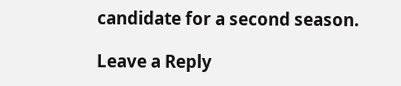candidate for a second season.

Leave a Reply